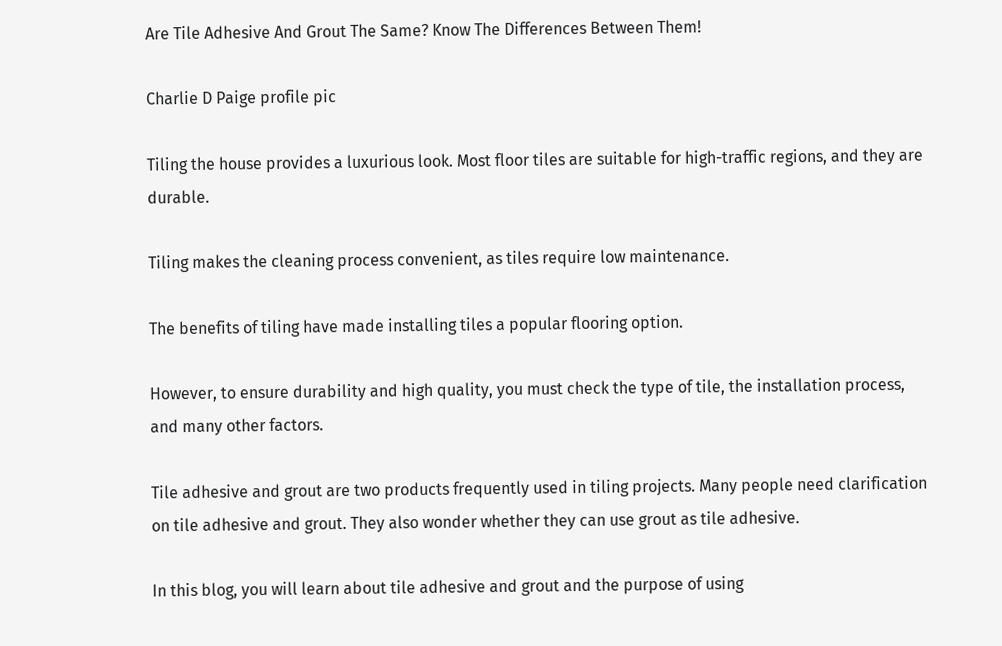Are Tile Adhesive And Grout The Same? Know The Differences Between Them!

Charlie D Paige profile pic

Tiling the house provides a luxurious look. Most floor tiles are suitable for high-traffic regions, and they are durable.

Tiling makes the cleaning process convenient, as tiles require low maintenance.

The benefits of tiling have made installing tiles a popular flooring option.

However, to ensure durability and high quality, you must check the type of tile, the installation process, and many other factors.

Tile adhesive and grout are two products frequently used in tiling projects. Many people need clarification on tile adhesive and grout. They also wonder whether they can use grout as tile adhesive.

In this blog, you will learn about tile adhesive and grout and the purpose of using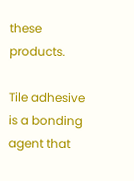these products.

Tile adhesive is a bonding agent that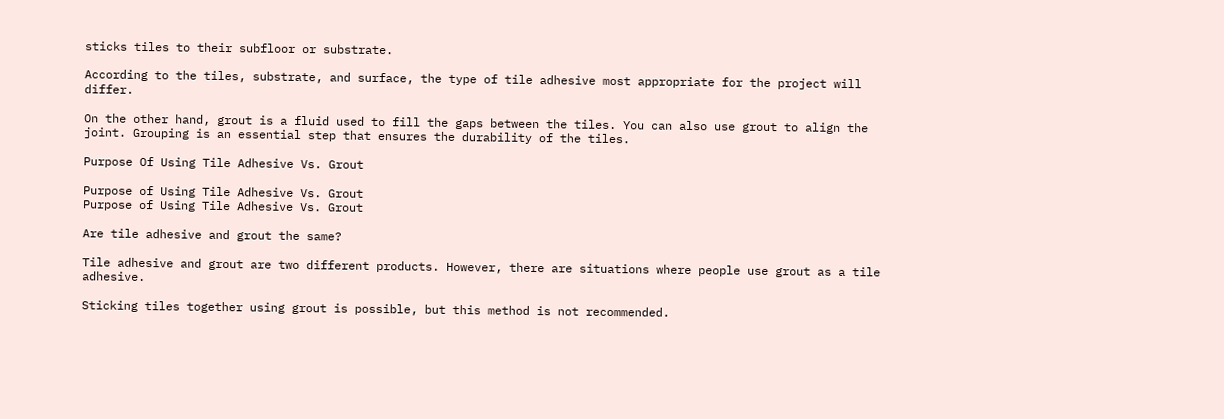sticks tiles to their subfloor or substrate.

According to the tiles, substrate, and surface, the type of tile adhesive most appropriate for the project will differ.

On the other hand, grout is a fluid used to fill the gaps between the tiles. You can also use grout to align the joint. Grouping is an essential step that ensures the durability of the tiles.

Purpose Of Using Tile Adhesive Vs. Grout

Purpose of Using Tile Adhesive Vs. Grout
Purpose of Using Tile Adhesive Vs. Grout

Are tile adhesive and grout the same?

Tile adhesive and grout are two different products. However, there are situations where people use grout as a tile adhesive.

Sticking tiles together using grout is possible, but this method is not recommended.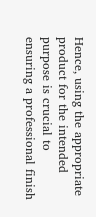Hence, using the appropriate product for the intended purpose is crucial to ensuring a professional finish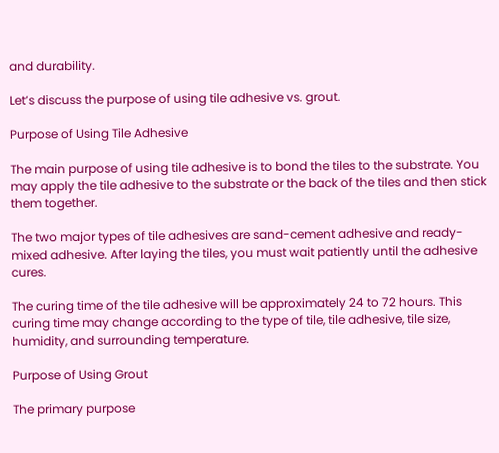and durability.

Let’s discuss the purpose of using tile adhesive vs. grout.

Purpose of Using Tile Adhesive

The main purpose of using tile adhesive is to bond the tiles to the substrate. You may apply the tile adhesive to the substrate or the back of the tiles and then stick them together.

The two major types of tile adhesives are sand-cement adhesive and ready-mixed adhesive. After laying the tiles, you must wait patiently until the adhesive cures.

The curing time of the tile adhesive will be approximately 24 to 72 hours. This curing time may change according to the type of tile, tile adhesive, tile size, humidity, and surrounding temperature.

Purpose of Using Grout

The primary purpose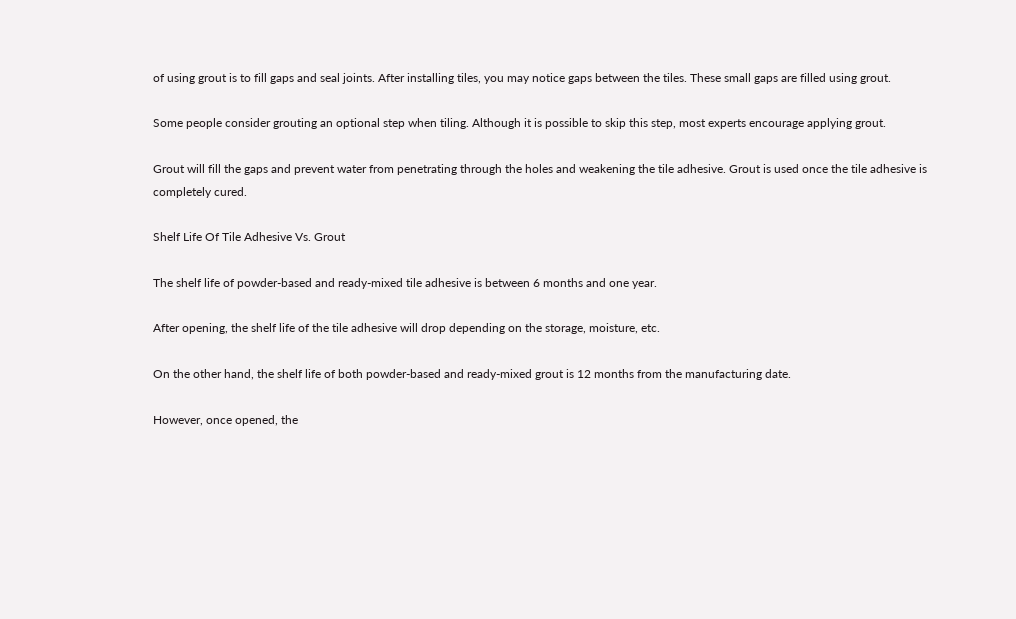of using grout is to fill gaps and seal joints. After installing tiles, you may notice gaps between the tiles. These small gaps are filled using grout.

Some people consider grouting an optional step when tiling. Although it is possible to skip this step, most experts encourage applying grout.

Grout will fill the gaps and prevent water from penetrating through the holes and weakening the tile adhesive. Grout is used once the tile adhesive is completely cured.

Shelf Life Of Tile Adhesive Vs. Grout

The shelf life of powder-based and ready-mixed tile adhesive is between 6 months and one year.

After opening, the shelf life of the tile adhesive will drop depending on the storage, moisture, etc.

On the other hand, the shelf life of both powder-based and ready-mixed grout is 12 months from the manufacturing date.

However, once opened, the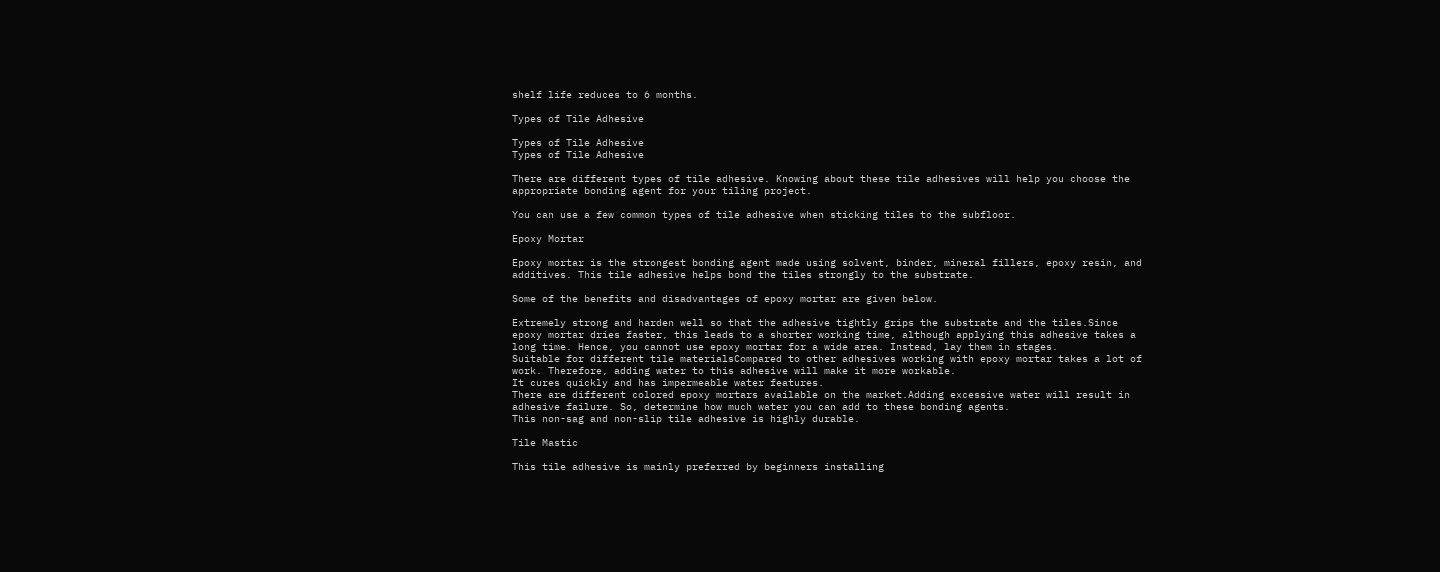shelf life reduces to 6 months.

Types of Tile Adhesive

Types of Tile Adhesive
Types of Tile Adhesive

There are different types of tile adhesive. Knowing about these tile adhesives will help you choose the appropriate bonding agent for your tiling project.

You can use a few common types of tile adhesive when sticking tiles to the subfloor.

Epoxy Mortar

Epoxy mortar is the strongest bonding agent made using solvent, binder, mineral fillers, epoxy resin, and additives. This tile adhesive helps bond the tiles strongly to the substrate.

Some of the benefits and disadvantages of epoxy mortar are given below.

Extremely strong and harden well so that the adhesive tightly grips the substrate and the tiles.Since epoxy mortar dries faster, this leads to a shorter working time, although applying this adhesive takes a long time. Hence, you cannot use epoxy mortar for a wide area. Instead, lay them in stages.
Suitable for different tile materialsCompared to other adhesives working with epoxy mortar takes a lot of work. Therefore, adding water to this adhesive will make it more workable.
It cures quickly and has impermeable water features.
There are different colored epoxy mortars available on the market.Adding excessive water will result in adhesive failure. So, determine how much water you can add to these bonding agents.
This non-sag and non-slip tile adhesive is highly durable.

Tile Mastic

This tile adhesive is mainly preferred by beginners installing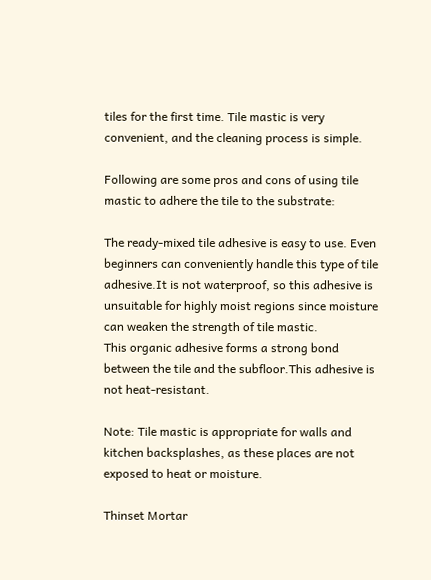tiles for the first time. Tile mastic is very convenient, and the cleaning process is simple.

Following are some pros and cons of using tile mastic to adhere the tile to the substrate:

The ready-mixed tile adhesive is easy to use. Even beginners can conveniently handle this type of tile adhesive.It is not waterproof, so this adhesive is unsuitable for highly moist regions since moisture can weaken the strength of tile mastic.
This organic adhesive forms a strong bond between the tile and the subfloor.This adhesive is not heat-resistant.

Note: Tile mastic is appropriate for walls and kitchen backsplashes, as these places are not exposed to heat or moisture.

Thinset Mortar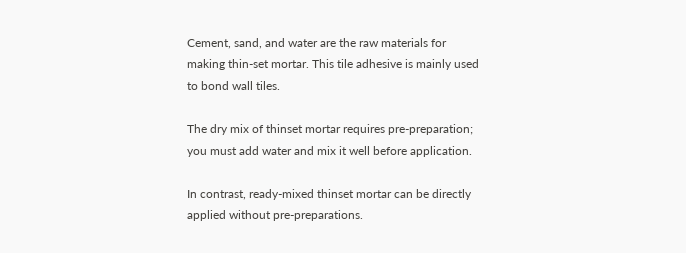Cement, sand, and water are the raw materials for making thin-set mortar. This tile adhesive is mainly used to bond wall tiles.

The dry mix of thinset mortar requires pre-preparation; you must add water and mix it well before application.

In contrast, ready-mixed thinset mortar can be directly applied without pre-preparations.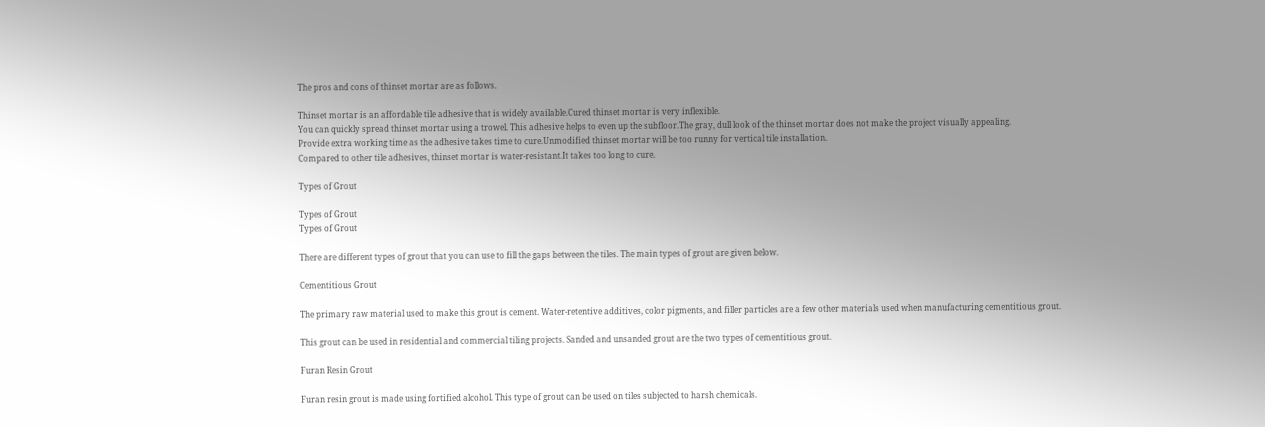The pros and cons of thinset mortar are as follows.

Thinset mortar is an affordable tile adhesive that is widely available.Cured thinset mortar is very inflexible.
You can quickly spread thinset mortar using a trowel. This adhesive helps to even up the subfloor.The gray, dull look of the thinset mortar does not make the project visually appealing.
Provide extra working time as the adhesive takes time to cure.Unmodified thinset mortar will be too runny for vertical tile installation.
Compared to other tile adhesives, thinset mortar is water-resistant.It takes too long to cure.

Types of Grout

Types of Grout
Types of Grout

There are different types of grout that you can use to fill the gaps between the tiles. The main types of grout are given below.

Cementitious Grout

The primary raw material used to make this grout is cement. Water-retentive additives, color pigments, and filler particles are a few other materials used when manufacturing cementitious grout.

This grout can be used in residential and commercial tiling projects. Sanded and unsanded grout are the two types of cementitious grout.

Furan Resin Grout

Furan resin grout is made using fortified alcohol. This type of grout can be used on tiles subjected to harsh chemicals.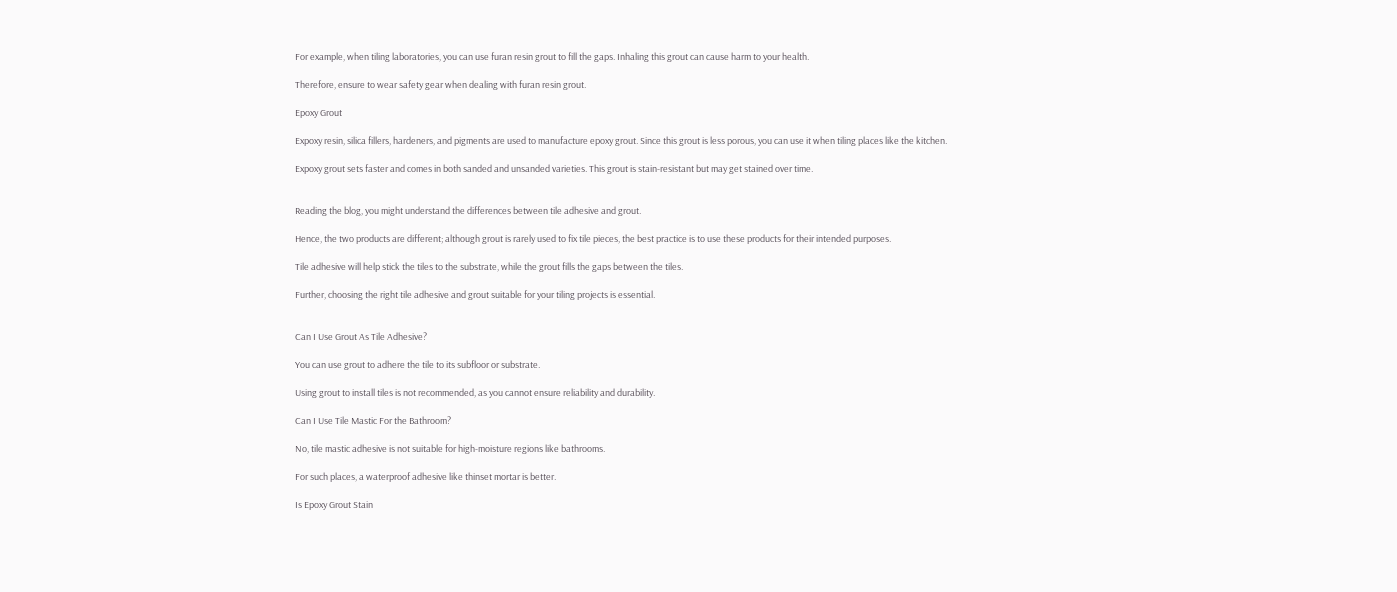For example, when tiling laboratories, you can use furan resin grout to fill the gaps. Inhaling this grout can cause harm to your health.

Therefore, ensure to wear safety gear when dealing with furan resin grout.

Epoxy Grout

Expoxy resin, silica fillers, hardeners, and pigments are used to manufacture epoxy grout. Since this grout is less porous, you can use it when tiling places like the kitchen.

Expoxy grout sets faster and comes in both sanded and unsanded varieties. This grout is stain-resistant but may get stained over time.


Reading the blog, you might understand the differences between tile adhesive and grout.

Hence, the two products are different; although grout is rarely used to fix tile pieces, the best practice is to use these products for their intended purposes.

Tile adhesive will help stick the tiles to the substrate, while the grout fills the gaps between the tiles.

Further, choosing the right tile adhesive and grout suitable for your tiling projects is essential.


Can I Use Grout As Tile Adhesive?

You can use grout to adhere the tile to its subfloor or substrate.

Using grout to install tiles is not recommended, as you cannot ensure reliability and durability.

Can I Use Tile Mastic For the Bathroom?

No, tile mastic adhesive is not suitable for high-moisture regions like bathrooms.

For such places, a waterproof adhesive like thinset mortar is better.

Is Epoxy Grout Stain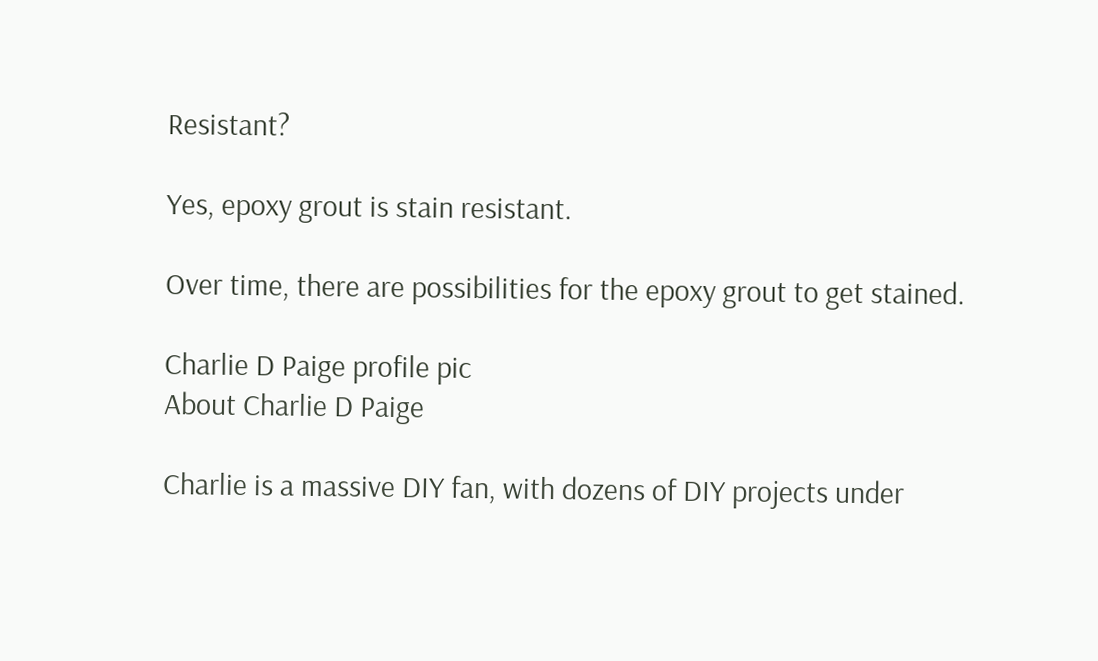Resistant?

Yes, epoxy grout is stain resistant.

Over time, there are possibilities for the epoxy grout to get stained.

Charlie D Paige profile pic
About Charlie D Paige

Charlie is a massive DIY fan, with dozens of DIY projects under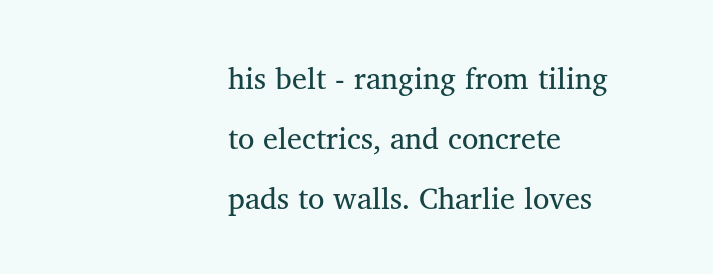his belt - ranging from tiling to electrics, and concrete pads to walls. Charlie loves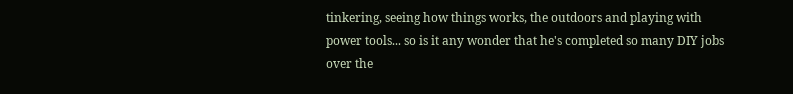tinkering, seeing how things works, the outdoors and playing with power tools... so is it any wonder that he's completed so many DIY jobs over the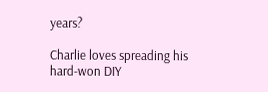years?

Charlie loves spreading his hard-won DIY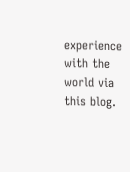experience with the world via this blog.